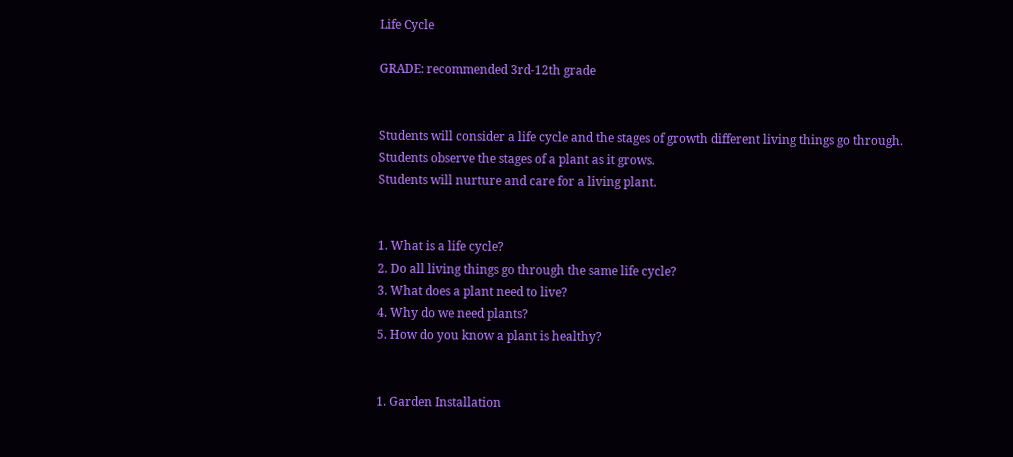Life Cycle

GRADE: recommended 3rd-12th grade


Students will consider a life cycle and the stages of growth different living things go through.
Students observe the stages of a plant as it grows.
Students will nurture and care for a living plant.


1. What is a life cycle?
2. Do all living things go through the same life cycle?
3. What does a plant need to live?
4. Why do we need plants?
5. How do you know a plant is healthy?


1. Garden Installation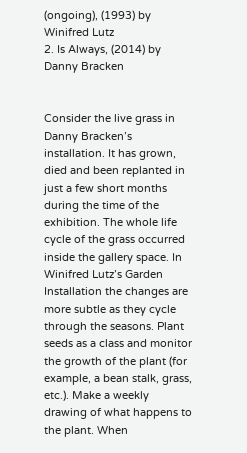(ongoing), (1993) by Winifred Lutz
2. Is Always, (2014) by Danny Bracken


Consider the live grass in Danny Bracken’s installation. It has grown, died and been replanted in just a few short months during the time of the exhibition. The whole life cycle of the grass occurred inside the gallery space. In Winifred Lutz’s Garden Installation the changes are more subtle as they cycle through the seasons. Plant seeds as a class and monitor the growth of the plant (for example, a bean stalk, grass, etc.). Make a weekly drawing of what happens to the plant. When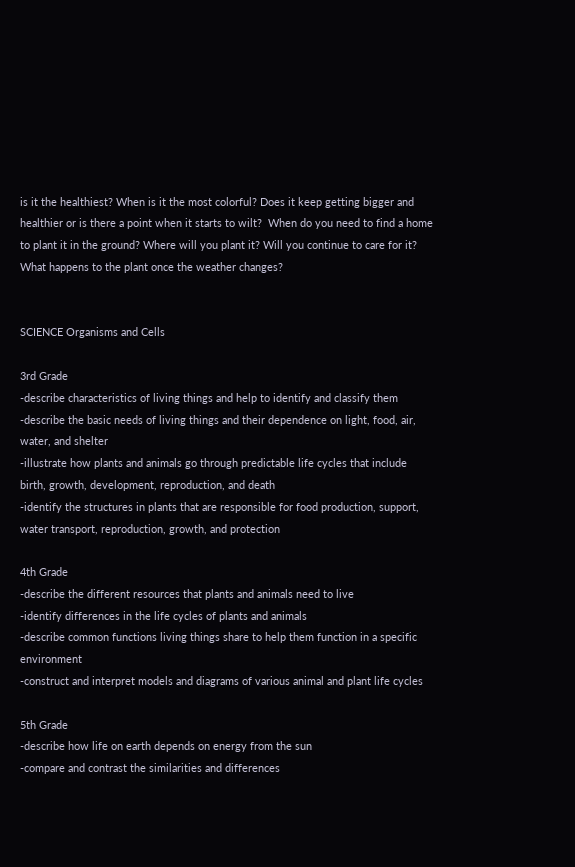is it the healthiest? When is it the most colorful? Does it keep getting bigger and healthier or is there a point when it starts to wilt?  When do you need to find a home to plant it in the ground? Where will you plant it? Will you continue to care for it? What happens to the plant once the weather changes?


SCIENCE Organisms and Cells

3rd Grade
-describe characteristics of living things and help to identify and classify them
-describe the basic needs of living things and their dependence on light, food, air, water, and shelter
-illustrate how plants and animals go through predictable life cycles that include birth, growth, development, reproduction, and death
-identify the structures in plants that are responsible for food production, support, water transport, reproduction, growth, and protection

4th Grade
-describe the different resources that plants and animals need to live
-identify differences in the life cycles of plants and animals
-describe common functions living things share to help them function in a specific environment
-construct and interpret models and diagrams of various animal and plant life cycles

5th Grade
-describe how life on earth depends on energy from the sun
-compare and contrast the similarities and differences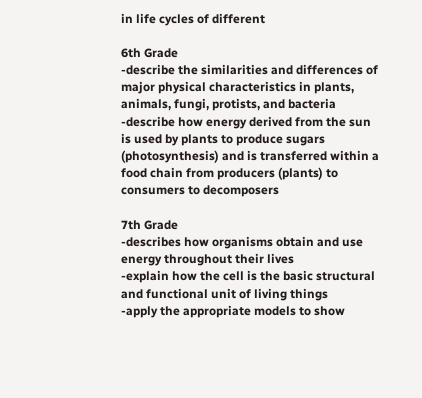in life cycles of different

6th Grade
-describe the similarities and differences of major physical characteristics in plants, animals, fungi, protists, and bacteria
-describe how energy derived from the sun is used by plants to produce sugars (photosynthesis) and is transferred within a food chain from producers (plants) to consumers to decomposers

7th Grade
-describes how organisms obtain and use energy throughout their lives
-explain how the cell is the basic structural and functional unit of living things
-apply the appropriate models to show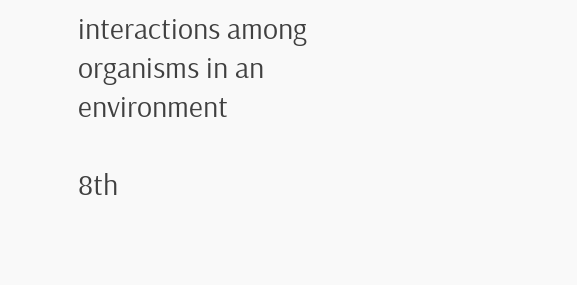interactions among organisms in an environment

8th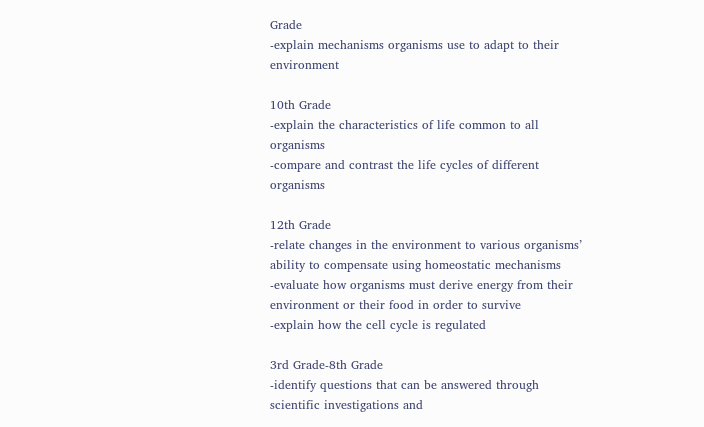Grade
-explain mechanisms organisms use to adapt to their environment

10th Grade
-explain the characteristics of life common to all organisms
-compare and contrast the life cycles of different organisms

12th Grade
-relate changes in the environment to various organisms’ ability to compensate using homeostatic mechanisms
-evaluate how organisms must derive energy from their environment or their food in order to survive
-explain how the cell cycle is regulated

3rd Grade-8th Grade
-identify questions that can be answered through scientific investigations and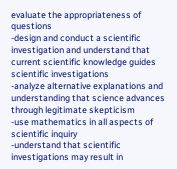evaluate the appropriateness of questions
-design and conduct a scientific investigation and understand that current scientific knowledge guides scientific investigations
-analyze alternative explanations and understanding that science advances through legitimate skepticism
-use mathematics in all aspects of scientific inquiry
-understand that scientific investigations may result in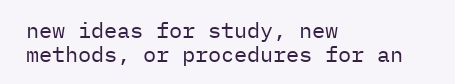new ideas for study, new methods, or procedures for an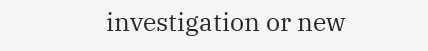investigation or new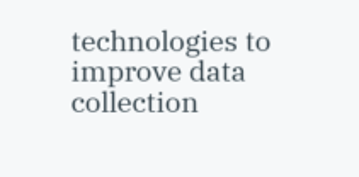technologies to improve data collection